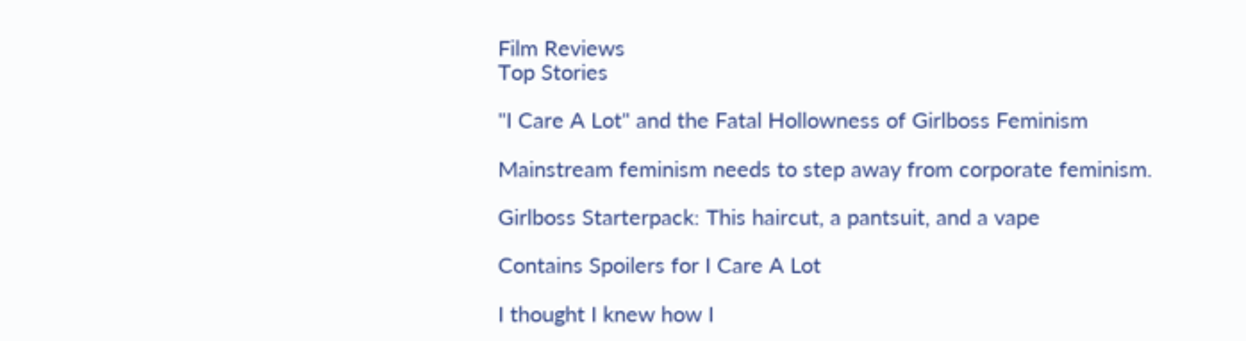Film Reviews
Top Stories

"I Care A Lot" and the Fatal Hollowness of Girlboss Feminism

Mainstream feminism needs to step away from corporate feminism.

Girlboss Starterpack: This haircut, a pantsuit, and a vape

Contains Spoilers for I Care A Lot

I thought I knew how I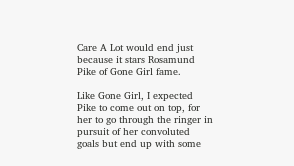Care A Lot would end just because it stars Rosamund Pike of Gone Girl fame.

Like Gone Girl, I expected Pike to come out on top, for her to go through the ringer in pursuit of her convoluted goals but end up with some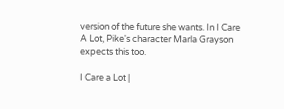version of the future she wants. In I Care A Lot, Pike's character Marla Grayson expects this too.

I Care a Lot |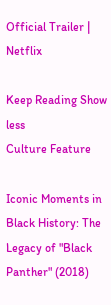Official Trailer | Netflix

Keep Reading Show less
Culture Feature

Iconic Moments in Black History: The Legacy of "Black Panther" (2018)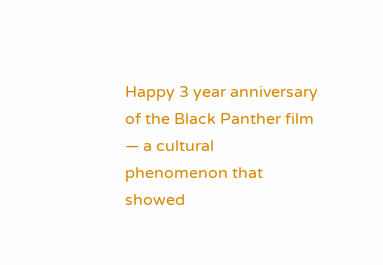Happy 3 year anniversary of the Black Panther film — a cultural phenomenon that showed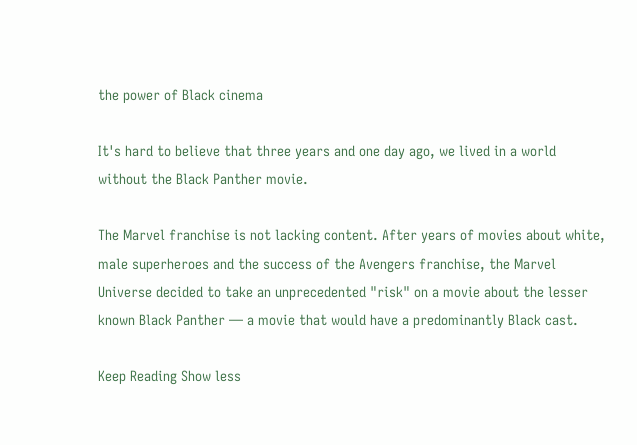the power of Black cinema

It's hard to believe that three years and one day ago, we lived in a world without the Black Panther movie.

The Marvel franchise is not lacking content. After years of movies about white, male superheroes and the success of the Avengers franchise, the Marvel Universe decided to take an unprecedented "risk" on a movie about the lesser known Black Panther — a movie that would have a predominantly Black cast.

Keep Reading Show less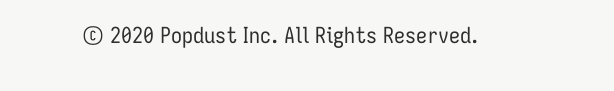© 2020 Popdust Inc. All Rights Reserved.